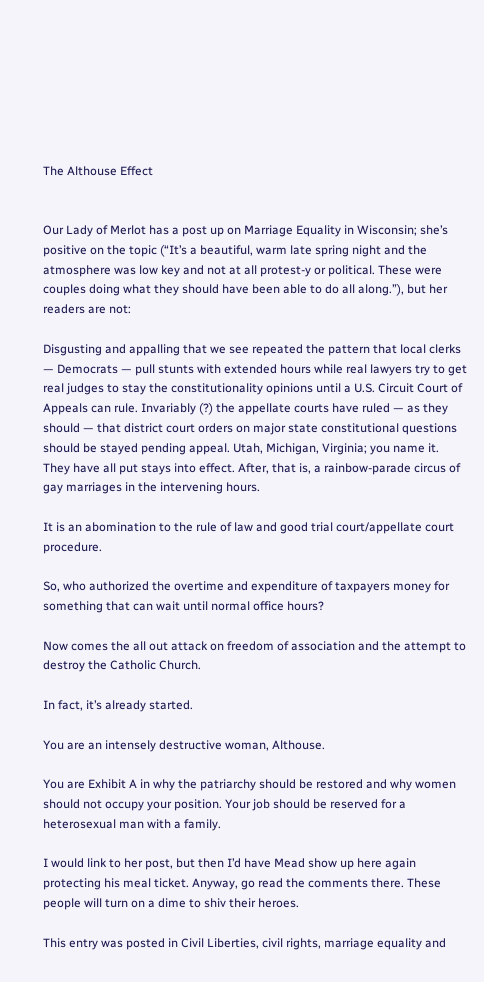The Althouse Effect


Our Lady of Merlot has a post up on Marriage Equality in Wisconsin; she’s positive on the topic (“It’s a beautiful, warm late spring night and the atmosphere was low key and not at all protest-y or political. These were couples doing what they should have been able to do all along.”), but her readers are not:

Disgusting and appalling that we see repeated the pattern that local clerks — Democrats — pull stunts with extended hours while real lawyers try to get real judges to stay the constitutionality opinions until a U.S. Circuit Court of Appeals can rule. Invariably (?) the appellate courts have ruled — as they should — that district court orders on major state constitutional questions should be stayed pending appeal. Utah, Michigan, Virginia; you name it. They have all put stays into effect. After, that is, a rainbow-parade circus of gay marriages in the intervening hours.

It is an abomination to the rule of law and good trial court/appellate court procedure.

So, who authorized the overtime and expenditure of taxpayers money for something that can wait until normal office hours?

Now comes the all out attack on freedom of association and the attempt to destroy the Catholic Church.

In fact, it’s already started.

You are an intensely destructive woman, Althouse.

You are Exhibit A in why the patriarchy should be restored and why women should not occupy your position. Your job should be reserved for a heterosexual man with a family.

I would link to her post, but then I’d have Mead show up here again protecting his meal ticket. Anyway, go read the comments there. These people will turn on a dime to shiv their heroes.

This entry was posted in Civil Liberties, civil rights, marriage equality and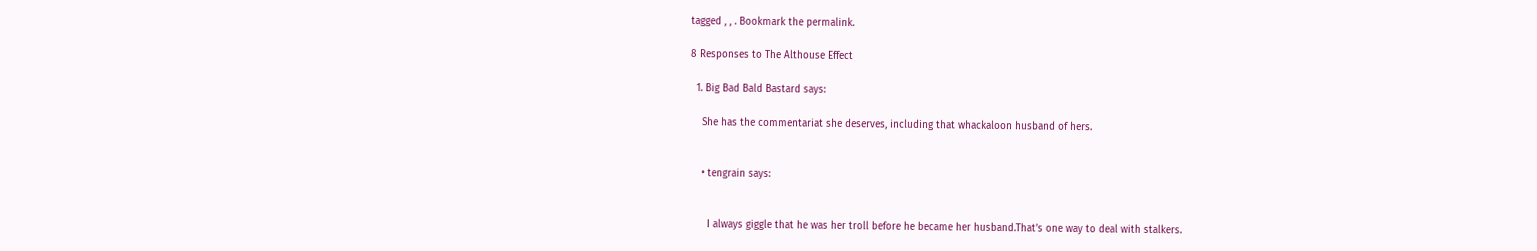tagged , , . Bookmark the permalink.

8 Responses to The Althouse Effect

  1. Big Bad Bald Bastard says:

    She has the commentariat she deserves, including that whackaloon husband of hers.


    • tengrain says:


      I always giggle that he was her troll before he became her husband.That’s one way to deal with stalkers.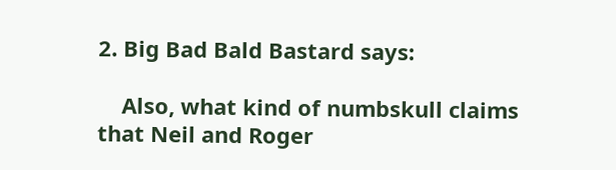2. Big Bad Bald Bastard says:

    Also, what kind of numbskull claims that Neil and Roger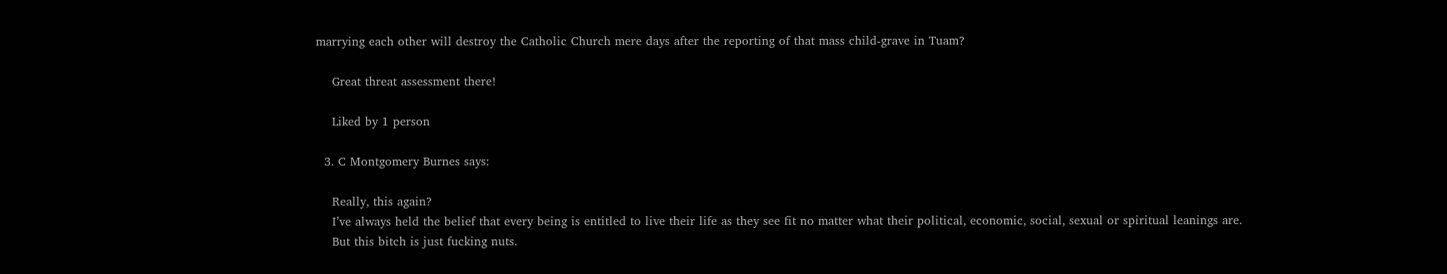marrying each other will destroy the Catholic Church mere days after the reporting of that mass child-grave in Tuam?

    Great threat assessment there!

    Liked by 1 person

  3. C Montgomery Burnes says:

    Really, this again?
    I’ve always held the belief that every being is entitled to live their life as they see fit no matter what their political, economic, social, sexual or spiritual leanings are.
    But this bitch is just fucking nuts.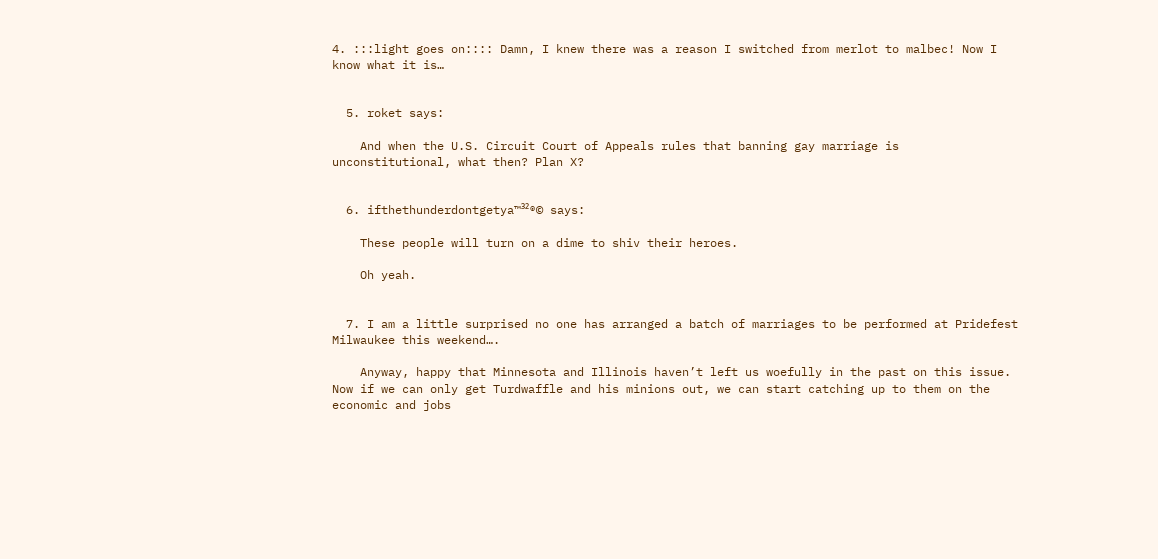4. :::light goes on:::: Damn, I knew there was a reason I switched from merlot to malbec! Now I know what it is…


  5. roket says:

    And when the U.S. Circuit Court of Appeals rules that banning gay marriage is unconstitutional, what then? Plan X?


  6. ifthethunderdontgetya™³²®© says:

    These people will turn on a dime to shiv their heroes.

    Oh yeah.


  7. I am a little surprised no one has arranged a batch of marriages to be performed at Pridefest Milwaukee this weekend….

    Anyway, happy that Minnesota and Illinois haven’t left us woefully in the past on this issue. Now if we can only get Turdwaffle and his minions out, we can start catching up to them on the economic and jobs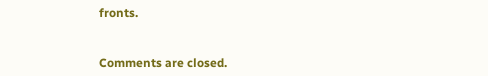fronts.


Comments are closed.